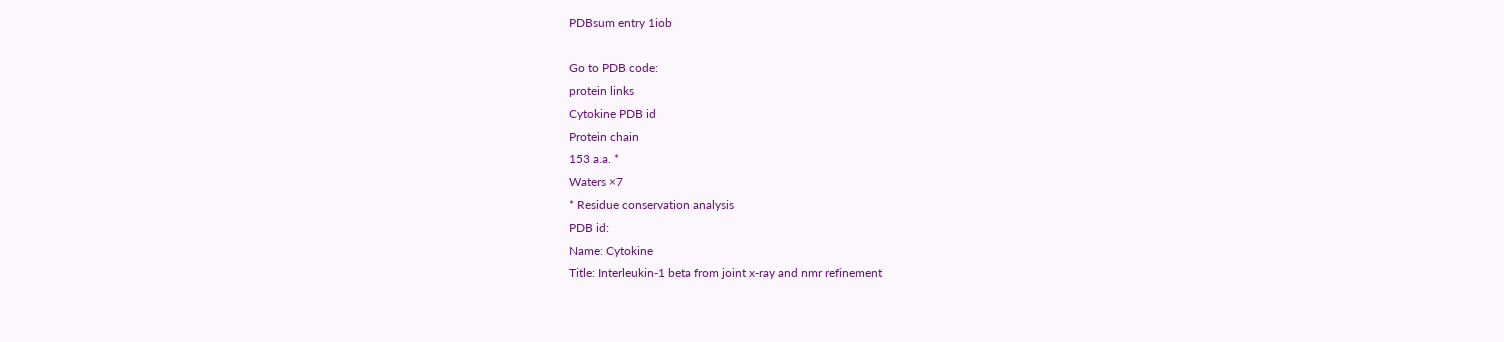PDBsum entry 1iob

Go to PDB code:
protein links
Cytokine PDB id
Protein chain
153 a.a. *
Waters ×7
* Residue conservation analysis
PDB id:
Name: Cytokine
Title: Interleukin-1 beta from joint x-ray and nmr refinement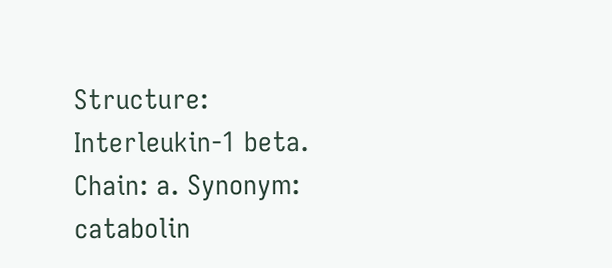Structure: Interleukin-1 beta. Chain: a. Synonym: catabolin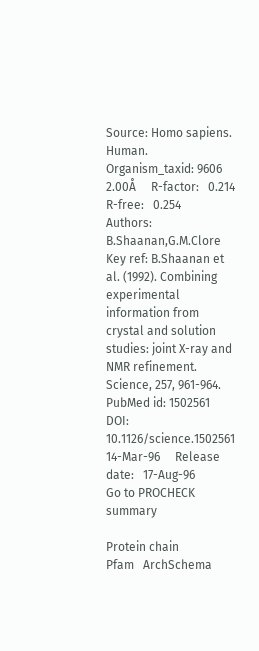Source: Homo sapiens. Human. Organism_taxid: 9606
2.00Å     R-factor:   0.214     R-free:   0.254
Authors: B.Shaanan,G.M.Clore
Key ref: B.Shaanan et al. (1992). Combining experimental information from crystal and solution studies: joint X-ray and NMR refinement. Science, 257, 961-964. PubMed id: 1502561 DOI: 10.1126/science.1502561
14-Mar-96     Release date:   17-Aug-96
Go to PROCHECK summary

Protein chain
Pfam   ArchSchema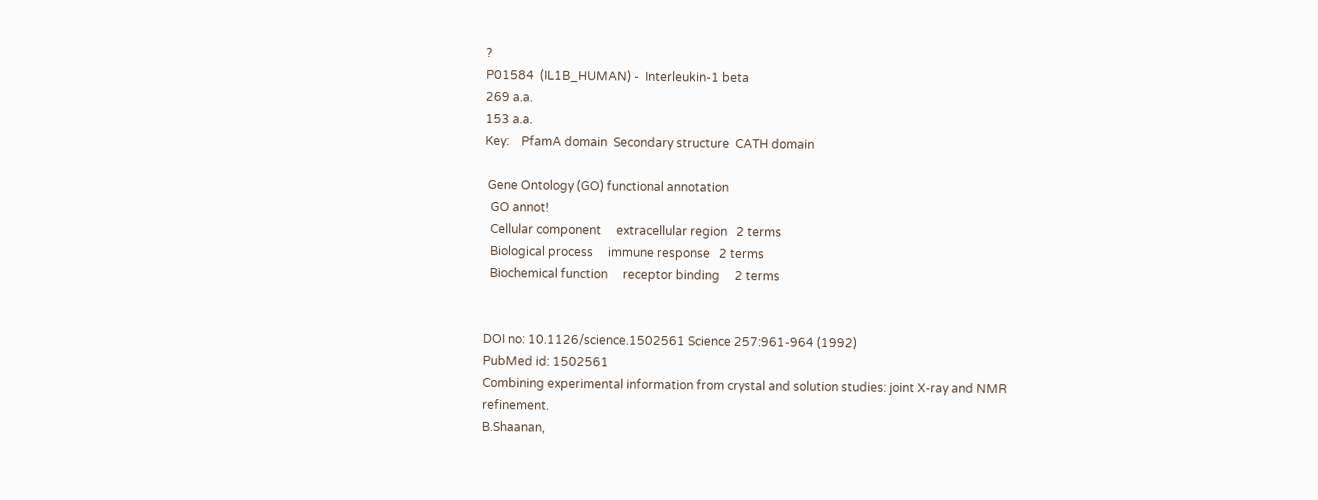?
P01584  (IL1B_HUMAN) -  Interleukin-1 beta
269 a.a.
153 a.a.
Key:    PfamA domain  Secondary structure  CATH domain

 Gene Ontology (GO) functional annotation
  GO annot!
  Cellular component     extracellular region   2 terms
  Biological process     immune response   2 terms
  Biochemical function     receptor binding     2 terms


DOI no: 10.1126/science.1502561 Science 257:961-964 (1992)
PubMed id: 1502561
Combining experimental information from crystal and solution studies: joint X-ray and NMR refinement.
B.Shaanan,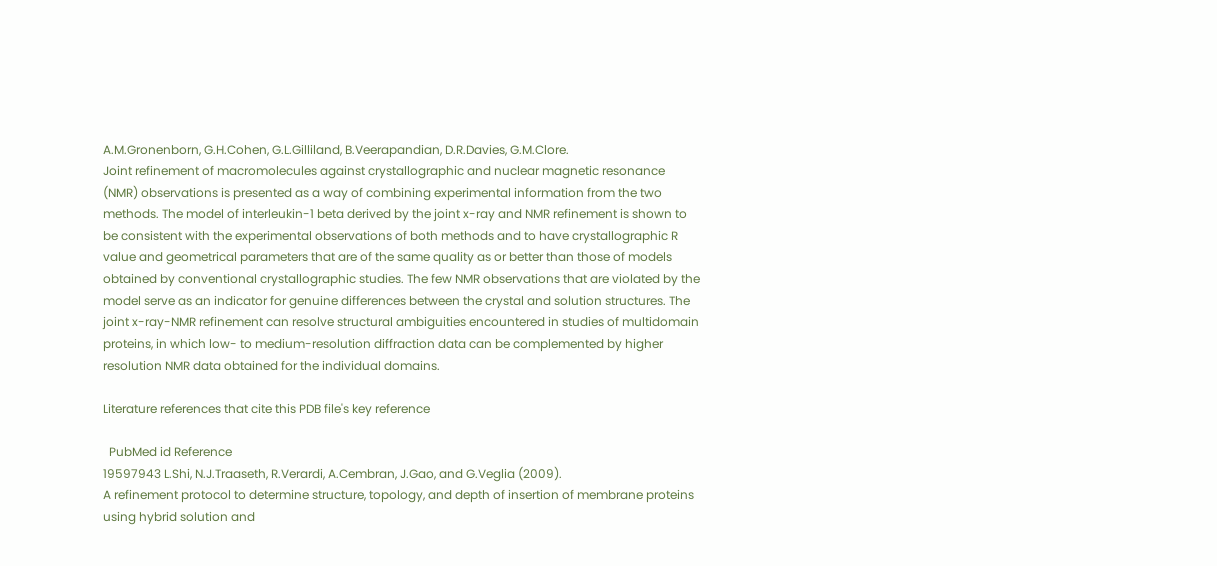A.M.Gronenborn, G.H.Cohen, G.L.Gilliland, B.Veerapandian, D.R.Davies, G.M.Clore.
Joint refinement of macromolecules against crystallographic and nuclear magnetic resonance (NMR) observations is presented as a way of combining experimental information from the two methods. The model of interleukin-1 beta derived by the joint x-ray and NMR refinement is shown to be consistent with the experimental observations of both methods and to have crystallographic R value and geometrical parameters that are of the same quality as or better than those of models obtained by conventional crystallographic studies. The few NMR observations that are violated by the model serve as an indicator for genuine differences between the crystal and solution structures. The joint x-ray-NMR refinement can resolve structural ambiguities encountered in studies of multidomain proteins, in which low- to medium-resolution diffraction data can be complemented by higher resolution NMR data obtained for the individual domains.

Literature references that cite this PDB file's key reference

  PubMed id Reference
19597943 L.Shi, N.J.Traaseth, R.Verardi, A.Cembran, J.Gao, and G.Veglia (2009).
A refinement protocol to determine structure, topology, and depth of insertion of membrane proteins using hybrid solution and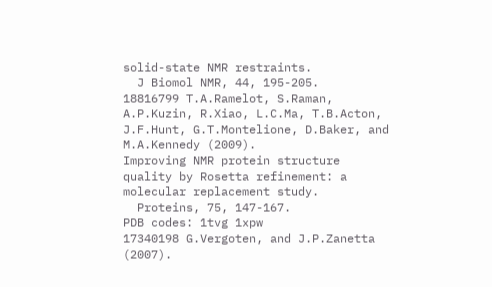solid-state NMR restraints.
  J Biomol NMR, 44, 195-205.
18816799 T.A.Ramelot, S.Raman, A.P.Kuzin, R.Xiao, L.C.Ma, T.B.Acton, J.F.Hunt, G.T.Montelione, D.Baker, and M.A.Kennedy (2009).
Improving NMR protein structure quality by Rosetta refinement: a molecular replacement study.
  Proteins, 75, 147-167.
PDB codes: 1tvg 1xpw
17340198 G.Vergoten, and J.P.Zanetta (2007).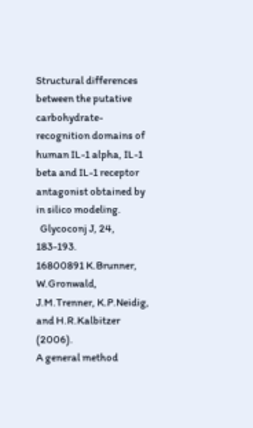Structural differences between the putative carbohydrate-recognition domains of human IL-1 alpha, IL-1 beta and IL-1 receptor antagonist obtained by in silico modeling.
  Glycoconj J, 24, 183-193.
16800891 K.Brunner, W.Gronwald, J.M.Trenner, K.P.Neidig, and H.R.Kalbitzer (2006).
A general method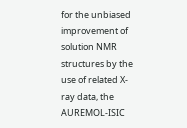for the unbiased improvement of solution NMR structures by the use of related X-ray data, the AUREMOL-ISIC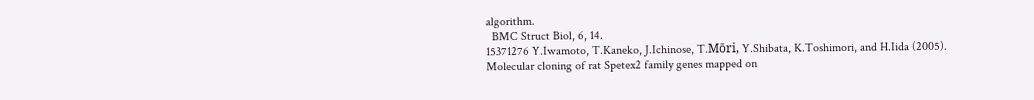algorithm.
  BMC Struct Biol, 6, 14.
15371276 Y.Iwamoto, T.Kaneko, J.Ichinose, T.Mōri, Y.Shibata, K.Toshimori, and H.Iida (2005).
Molecular cloning of rat Spetex2 family genes mapped on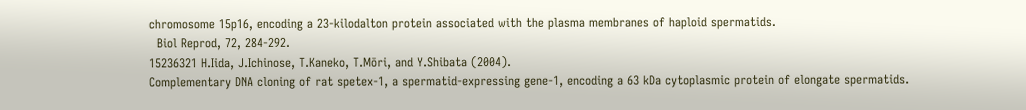chromosome 15p16, encoding a 23-kilodalton protein associated with the plasma membranes of haploid spermatids.
  Biol Reprod, 72, 284-292.
15236321 H.Iida, J.Ichinose, T.Kaneko, T.Mōri, and Y.Shibata (2004).
Complementary DNA cloning of rat spetex-1, a spermatid-expressing gene-1, encoding a 63 kDa cytoplasmic protein of elongate spermatids.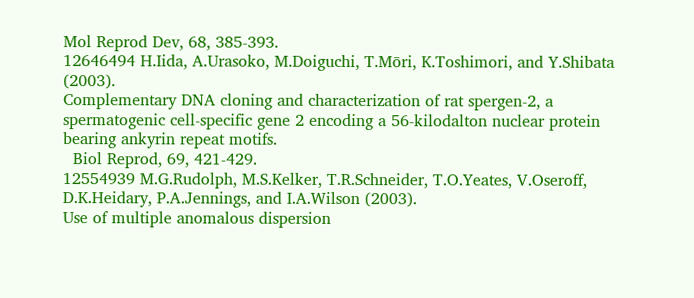Mol Reprod Dev, 68, 385-393.
12646494 H.Iida, A.Urasoko, M.Doiguchi, T.Mōri, K.Toshimori, and Y.Shibata (2003).
Complementary DNA cloning and characterization of rat spergen-2, a spermatogenic cell-specific gene 2 encoding a 56-kilodalton nuclear protein bearing ankyrin repeat motifs.
  Biol Reprod, 69, 421-429.
12554939 M.G.Rudolph, M.S.Kelker, T.R.Schneider, T.O.Yeates, V.Oseroff, D.K.Heidary, P.A.Jennings, and I.A.Wilson (2003).
Use of multiple anomalous dispersion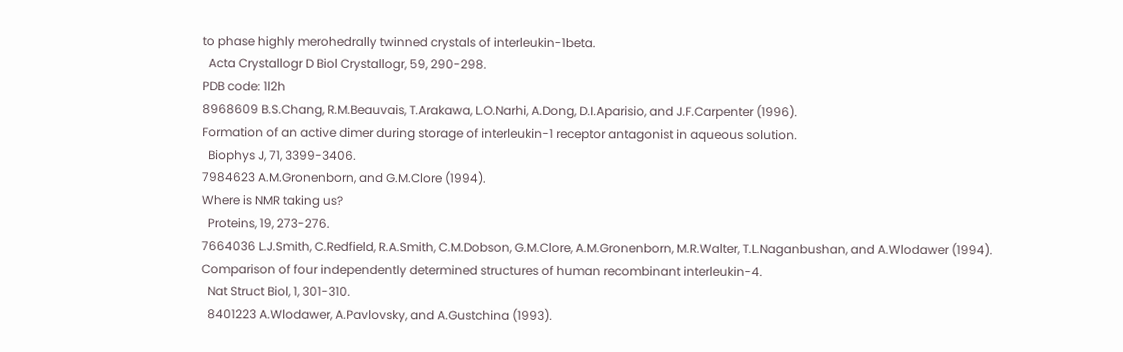to phase highly merohedrally twinned crystals of interleukin-1beta.
  Acta Crystallogr D Biol Crystallogr, 59, 290-298.
PDB code: 1l2h
8968609 B.S.Chang, R.M.Beauvais, T.Arakawa, L.O.Narhi, A.Dong, D.I.Aparisio, and J.F.Carpenter (1996).
Formation of an active dimer during storage of interleukin-1 receptor antagonist in aqueous solution.
  Biophys J, 71, 3399-3406.
7984623 A.M.Gronenborn, and G.M.Clore (1994).
Where is NMR taking us?
  Proteins, 19, 273-276.
7664036 L.J.Smith, C.Redfield, R.A.Smith, C.M.Dobson, G.M.Clore, A.M.Gronenborn, M.R.Walter, T.L.Naganbushan, and A.Wlodawer (1994).
Comparison of four independently determined structures of human recombinant interleukin-4.
  Nat Struct Biol, 1, 301-310.
  8401223 A.Wlodawer, A.Pavlovsky, and A.Gustchina (1993).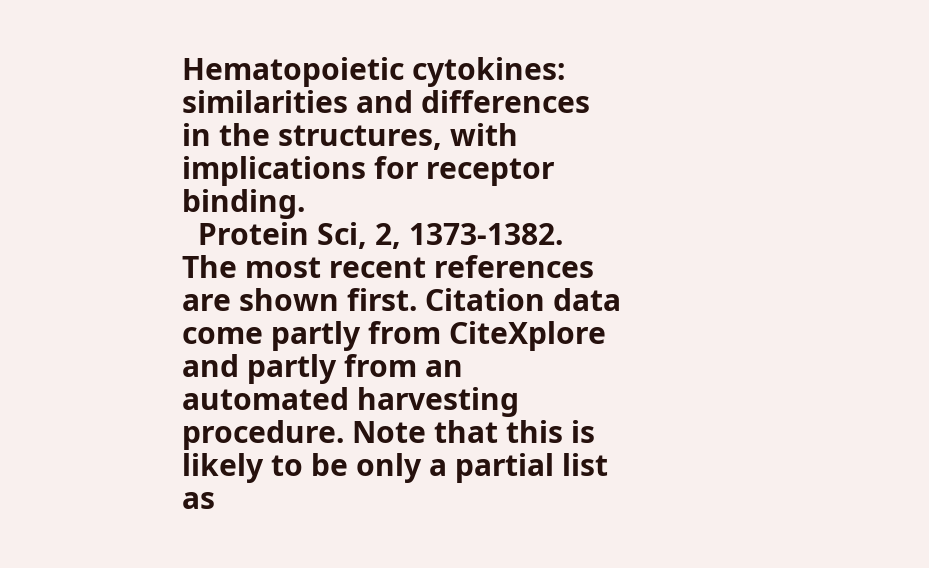Hematopoietic cytokines: similarities and differences in the structures, with implications for receptor binding.
  Protein Sci, 2, 1373-1382.
The most recent references are shown first. Citation data come partly from CiteXplore and partly from an automated harvesting procedure. Note that this is likely to be only a partial list as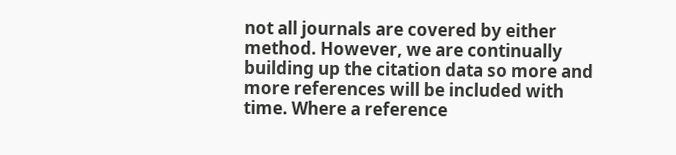not all journals are covered by either method. However, we are continually building up the citation data so more and more references will be included with time. Where a reference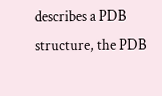describes a PDB structure, the PDB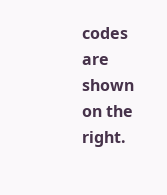codes are shown on the right.